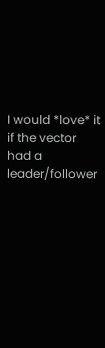I would *love* it if the vector had a leader/follower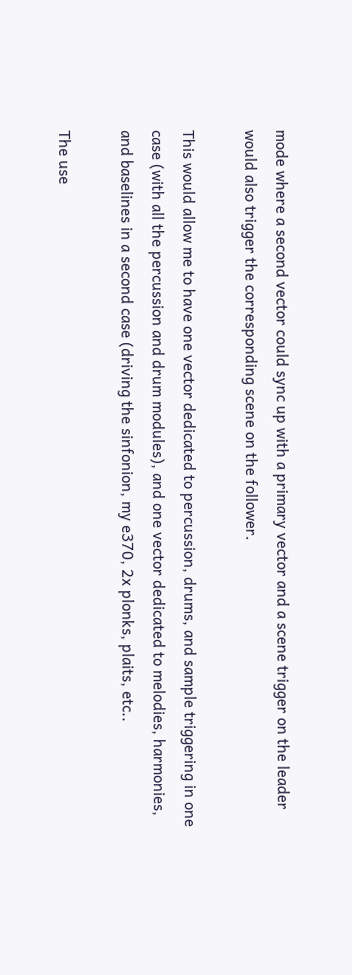mode where a second vector could sync up with a primary vector and a scene trigger on the leader would also trigger the corresponding scene on the follower.

This would allow me to have one vector dedicated to percussion, drums, and sample triggering in one case (with all the percussion and drum modules), and one vector dedicated to melodies, harmonies, and baselines in a second case (driving the sinfonion, my e370, 2x plonks, plaits, etc..

The use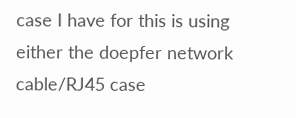case I have for this is using either the doepfer network cable/RJ45 case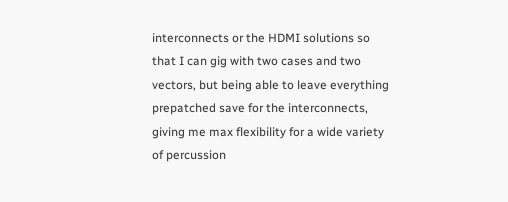interconnects or the HDMI solutions so that I can gig with two cases and two vectors, but being able to leave everything prepatched save for the interconnects, giving me max flexibility for a wide variety of percussion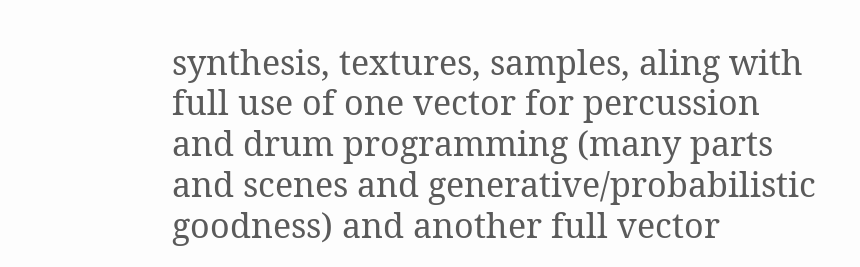synthesis, textures, samples, aling with full use of one vector for percussion and drum programming (many parts and scenes and generative/probabilistic goodness) and another full vector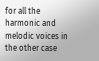for all the harmonic and melodic voices in the other case